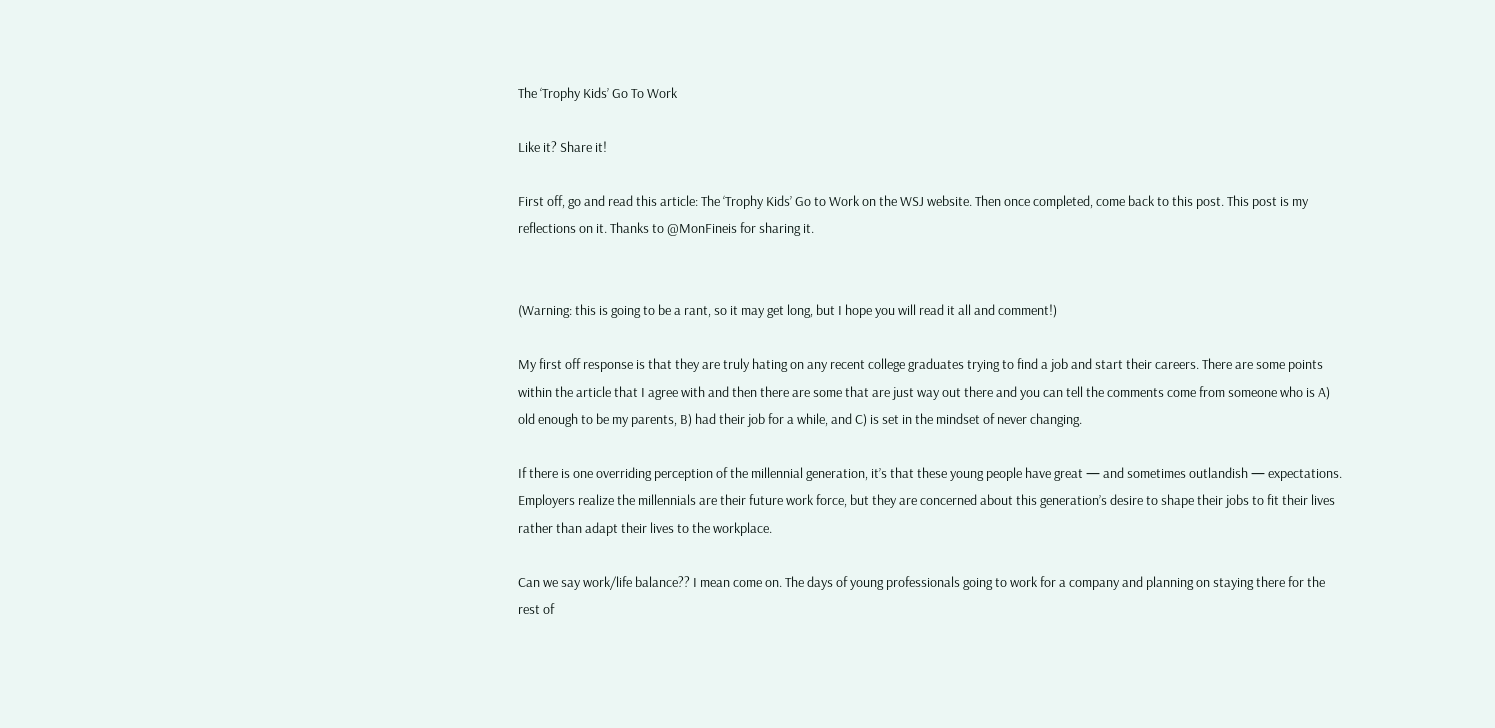The ‘Trophy Kids’ Go To Work

Like it? Share it!

First off, go and read this article: The ‘Trophy Kids’ Go to Work on the WSJ website. Then once completed, come back to this post. This post is my reflections on it. Thanks to @MonFineis for sharing it.


(Warning: this is going to be a rant, so it may get long, but I hope you will read it all and comment!)

My first off response is that they are truly hating on any recent college graduates trying to find a job and start their careers. There are some points within the article that I agree with and then there are some that are just way out there and you can tell the comments come from someone who is A) old enough to be my parents, B) had their job for a while, and C) is set in the mindset of never changing.

If there is one overriding perception of the millennial generation, it’s that these young people have great — and sometimes outlandish — expectations. Employers realize the millennials are their future work force, but they are concerned about this generation’s desire to shape their jobs to fit their lives rather than adapt their lives to the workplace.

Can we say work/life balance?? I mean come on. The days of young professionals going to work for a company and planning on staying there for the rest of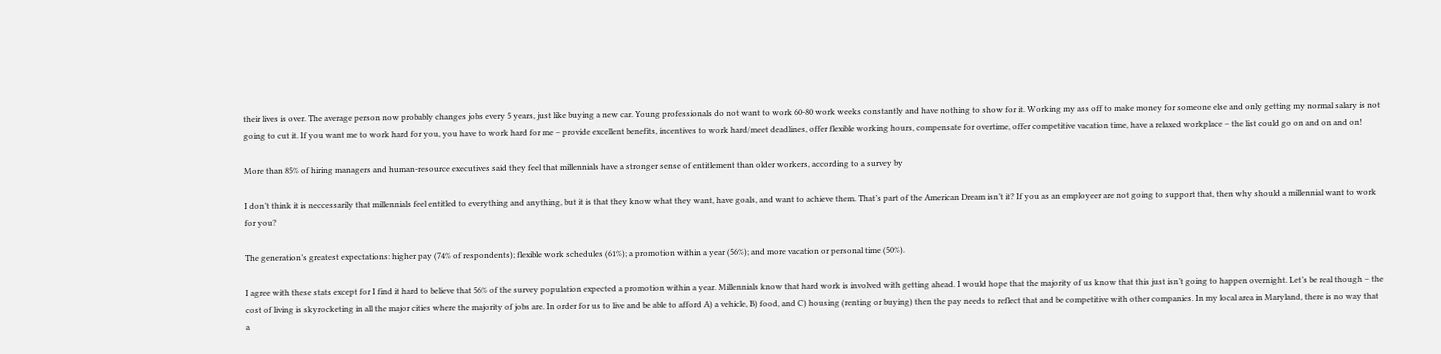their lives is over. The average person now probably changes jobs every 5 years, just like buying a new car. Young professionals do not want to work 60-80 work weeks constantly and have nothing to show for it. Working my ass off to make money for someone else and only getting my normal salary is not going to cut it. If you want me to work hard for you, you have to work hard for me – provide excellent benefits, incentives to work hard/meet deadlines, offer flexible working hours, compensate for overtime, offer competitive vacation time, have a relaxed workplace – the list could go on and on and on!

More than 85% of hiring managers and human-resource executives said they feel that millennials have a stronger sense of entitlement than older workers, according to a survey by

I don’t think it is neccessarily that millennials feel entitled to everything and anything, but it is that they know what they want, have goals, and want to achieve them. That’s part of the American Dream isn’t it? If you as an employeer are not going to support that, then why should a millennial want to work for you?

The generation’s greatest expectations: higher pay (74% of respondents); flexible work schedules (61%); a promotion within a year (56%); and more vacation or personal time (50%).

I agree with these stats except for I find it hard to believe that 56% of the survey population expected a promotion within a year. Millennials know that hard work is involved with getting ahead. I would hope that the majority of us know that this just isn’t going to happen overnight. Let’s be real though – the cost of living is skyrocketing in all the major cities where the majority of jobs are. In order for us to live and be able to afford A) a vehicle, B) food, and C) housing (renting or buying) then the pay needs to reflect that and be competitive with other companies. In my local area in Maryland, there is no way that a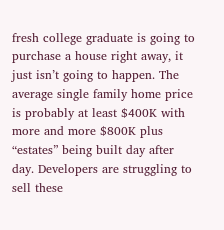fresh college graduate is going to purchase a house right away, it just isn’t going to happen. The average single family home price is probably at least $400K with more and more $800K plus “estates” being built day after day. Developers are struggling to sell these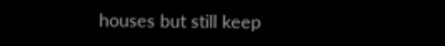houses but still keep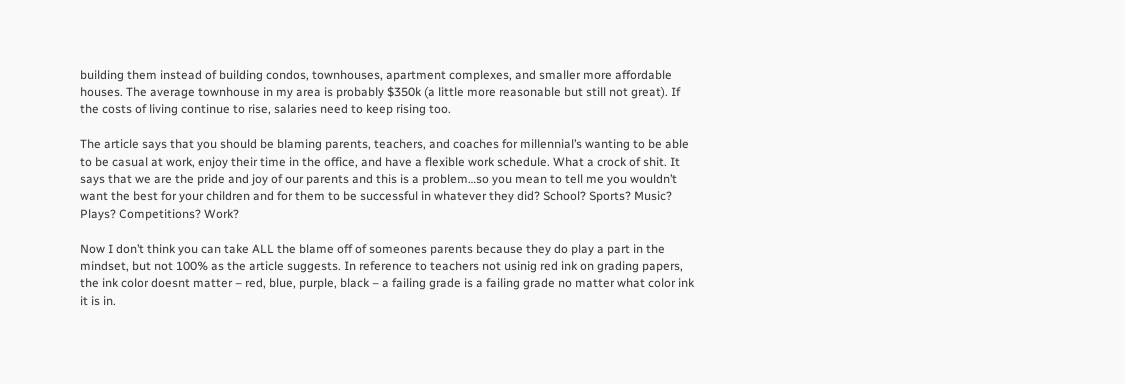building them instead of building condos, townhouses, apartment complexes, and smaller more affordable houses. The average townhouse in my area is probably $350k (a little more reasonable but still not great). If the costs of living continue to rise, salaries need to keep rising too.

The article says that you should be blaming parents, teachers, and coaches for millennial’s wanting to be able to be casual at work, enjoy their time in the office, and have a flexible work schedule. What a crock of shit. It says that we are the pride and joy of our parents and this is a problem…so you mean to tell me you wouldn’t want the best for your children and for them to be successful in whatever they did? School? Sports? Music? Plays? Competitions? Work?

Now I don’t think you can take ALL the blame off of someones parents because they do play a part in the mindset, but not 100% as the article suggests. In reference to teachers not usinig red ink on grading papers, the ink color doesnt matter – red, blue, purple, black – a failing grade is a failing grade no matter what color ink it is in.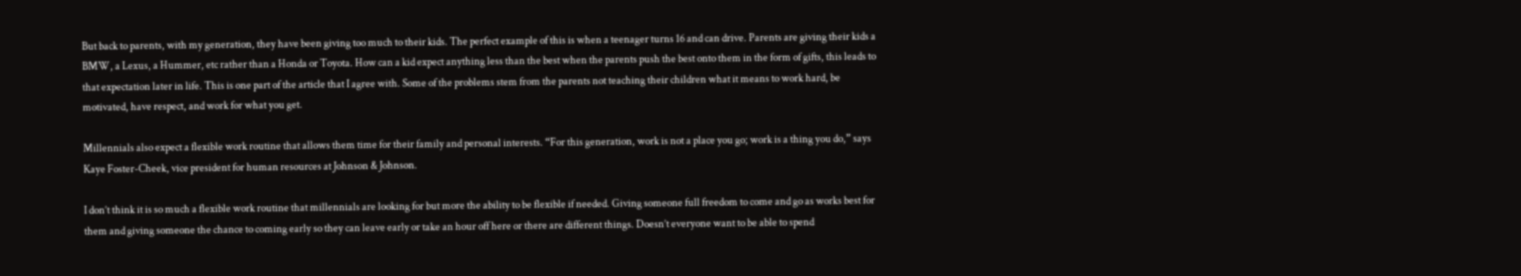But back to parents, with my generation, they have been giving too much to their kids. The perfect example of this is when a teenager turns 16 and can drive. Parents are giving their kids a BMW, a Lexus, a Hummer, etc rather than a Honda or Toyota. How can a kid expect anything less than the best when the parents push the best onto them in the form of gifts, this leads to that expectation later in life. This is one part of the article that I agree with. Some of the problems stem from the parents not teaching their children what it means to work hard, be motivated, have respect, and work for what you get.

Millennials also expect a flexible work routine that allows them time for their family and personal interests. “For this generation, work is not a place you go; work is a thing you do,” says Kaye Foster-Cheek, vice president for human resources at Johnson & Johnson.

I don’t think it is so much a flexible work routine that millennials are looking for but more the ability to be flexible if needed. Giving someone full freedom to come and go as works best for them and giving someone the chance to coming early so they can leave early or take an hour off here or there are different things. Doesn’t everyone want to be able to spend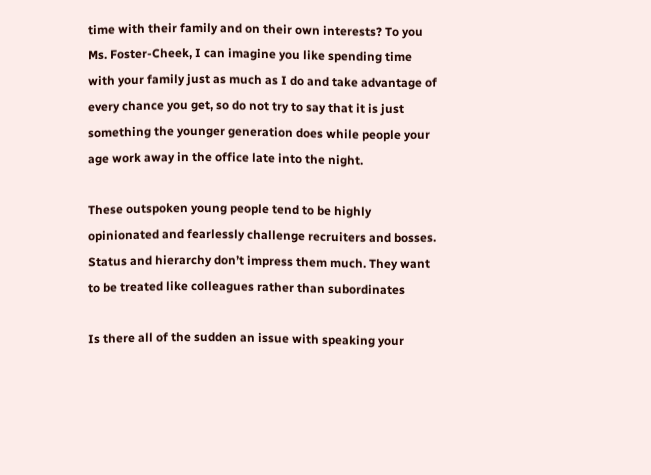time with their family and on their own interests? To you Ms. Foster-Cheek, I can imagine you like spending time with your family just as much as I do and take advantage of every chance you get, so do not try to say that it is just something the younger generation does while people your age work away in the office late into the night.

These outspoken young people tend to be highly opinionated and fearlessly challenge recruiters and bosses. Status and hierarchy don’t impress them much. They want to be treated like colleagues rather than subordinates

Is there all of the sudden an issue with speaking your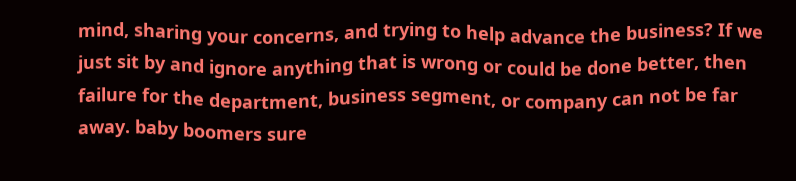mind, sharing your concerns, and trying to help advance the business? If we just sit by and ignore anything that is wrong or could be done better, then failure for the department, business segment, or company can not be far away. baby boomers sure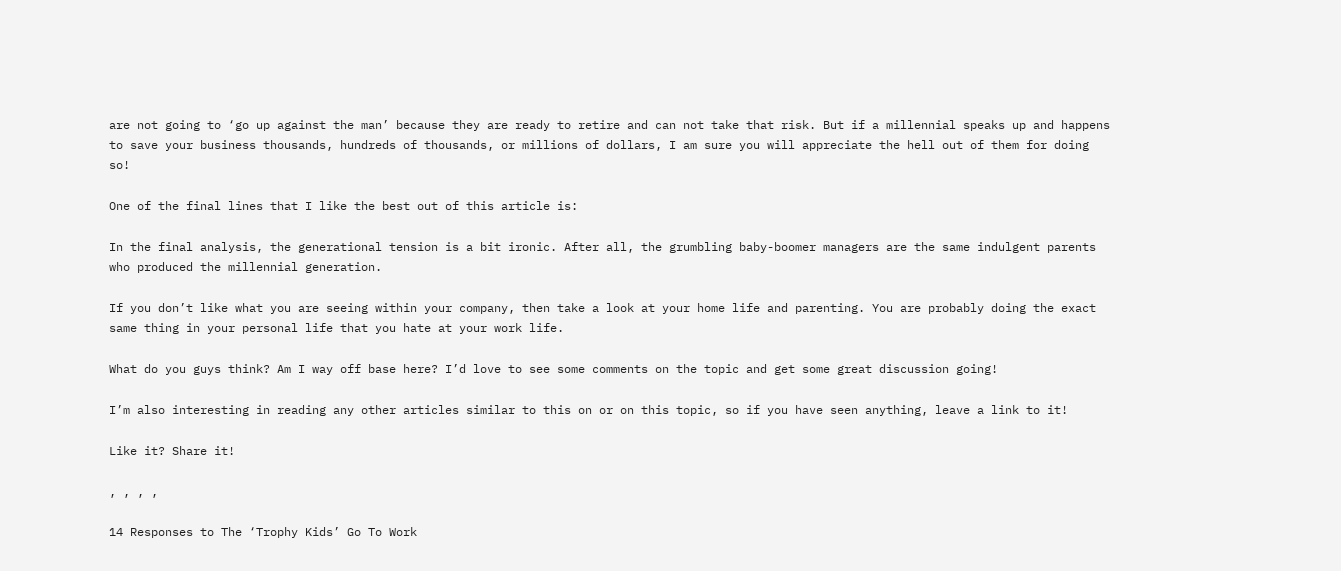are not going to ‘go up against the man’ because they are ready to retire and can not take that risk. But if a millennial speaks up and happens to save your business thousands, hundreds of thousands, or millions of dollars, I am sure you will appreciate the hell out of them for doing so!

One of the final lines that I like the best out of this article is:

In the final analysis, the generational tension is a bit ironic. After all, the grumbling baby-boomer managers are the same indulgent parents who produced the millennial generation.

If you don’t like what you are seeing within your company, then take a look at your home life and parenting. You are probably doing the exact same thing in your personal life that you hate at your work life.

What do you guys think? Am I way off base here? I’d love to see some comments on the topic and get some great discussion going!

I’m also interesting in reading any other articles similar to this on or on this topic, so if you have seen anything, leave a link to it!

Like it? Share it!

, , , ,

14 Responses to The ‘Trophy Kids’ Go To Work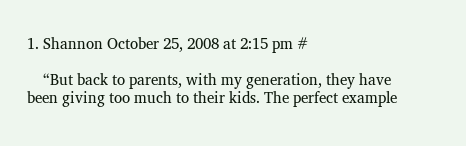1. Shannon October 25, 2008 at 2:15 pm #

    “But back to parents, with my generation, they have been giving too much to their kids. The perfect example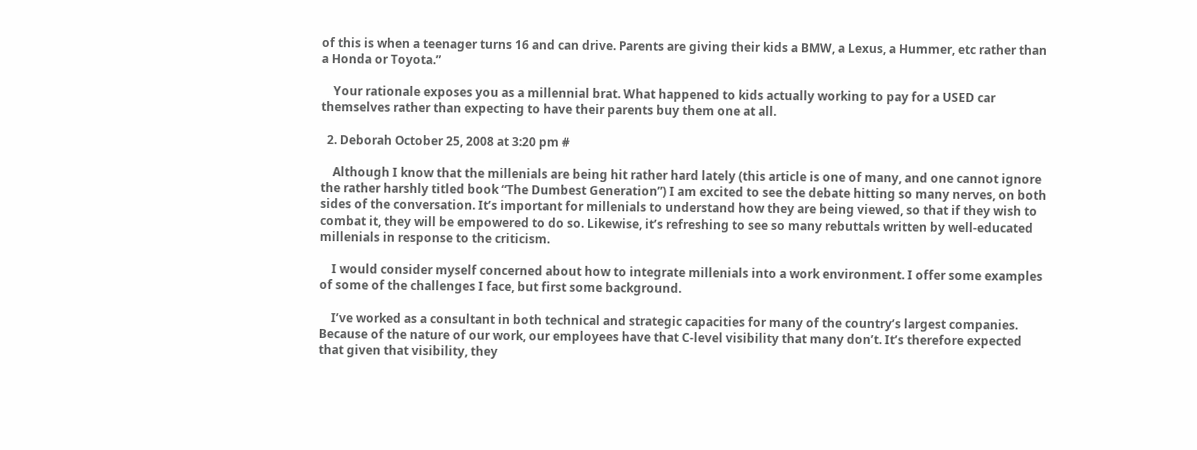of this is when a teenager turns 16 and can drive. Parents are giving their kids a BMW, a Lexus, a Hummer, etc rather than a Honda or Toyota.”

    Your rationale exposes you as a millennial brat. What happened to kids actually working to pay for a USED car themselves rather than expecting to have their parents buy them one at all.

  2. Deborah October 25, 2008 at 3:20 pm #

    Although I know that the millenials are being hit rather hard lately (this article is one of many, and one cannot ignore the rather harshly titled book “The Dumbest Generation”) I am excited to see the debate hitting so many nerves, on both sides of the conversation. It’s important for millenials to understand how they are being viewed, so that if they wish to combat it, they will be empowered to do so. Likewise, it’s refreshing to see so many rebuttals written by well-educated millenials in response to the criticism.

    I would consider myself concerned about how to integrate millenials into a work environment. I offer some examples of some of the challenges I face, but first some background.

    I’ve worked as a consultant in both technical and strategic capacities for many of the country’s largest companies. Because of the nature of our work, our employees have that C-level visibility that many don’t. It’s therefore expected that given that visibility, they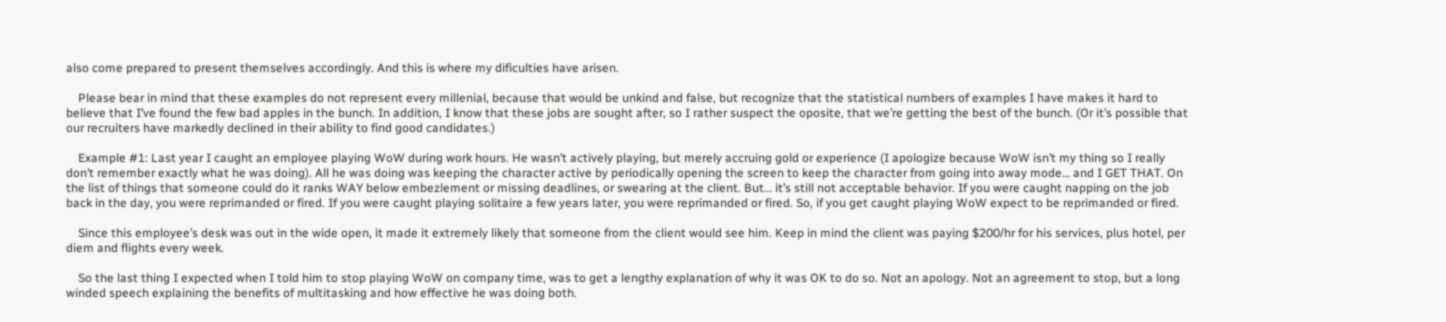also come prepared to present themselves accordingly. And this is where my dificulties have arisen.

    Please bear in mind that these examples do not represent every millenial, because that would be unkind and false, but recognize that the statistical numbers of examples I have makes it hard to believe that I’ve found the few bad apples in the bunch. In addition, I know that these jobs are sought after, so I rather suspect the oposite, that we’re getting the best of the bunch. (Or it’s possible that our recruiters have markedly declined in their ability to find good candidates.)

    Example #1: Last year I caught an employee playing WoW during work hours. He wasn’t actively playing, but merely accruing gold or experience (I apologize because WoW isn’t my thing so I really don’t remember exactly what he was doing). All he was doing was keeping the character active by periodically opening the screen to keep the character from going into away mode… and I GET THAT. On the list of things that someone could do it ranks WAY below embezlement or missing deadlines, or swearing at the client. But… it’s still not acceptable behavior. If you were caught napping on the job back in the day, you were reprimanded or fired. If you were caught playing solitaire a few years later, you were reprimanded or fired. So, if you get caught playing WoW expect to be reprimanded or fired.

    Since this employee’s desk was out in the wide open, it made it extremely likely that someone from the client would see him. Keep in mind the client was paying $200/hr for his services, plus hotel, per diem and flights every week.

    So the last thing I expected when I told him to stop playing WoW on company time, was to get a lengthy explanation of why it was OK to do so. Not an apology. Not an agreement to stop, but a long winded speech explaining the benefits of multitasking and how effective he was doing both.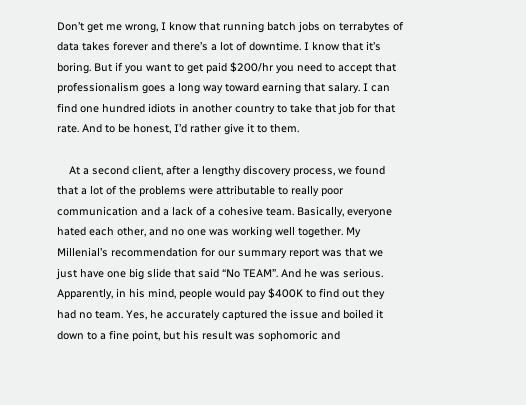Don’t get me wrong, I know that running batch jobs on terrabytes of data takes forever and there’s a lot of downtime. I know that it’s boring. But if you want to get paid $200/hr you need to accept that professionalism goes a long way toward earning that salary. I can find one hundred idiots in another country to take that job for that rate. And to be honest, I’d rather give it to them.

    At a second client, after a lengthy discovery process, we found that a lot of the problems were attributable to really poor communication and a lack of a cohesive team. Basically, everyone hated each other, and no one was working well together. My Millenial’s recommendation for our summary report was that we just have one big slide that said “No TEAM”. And he was serious. Apparently, in his mind, people would pay $400K to find out they had no team. Yes, he accurately captured the issue and boiled it down to a fine point, but his result was sophomoric and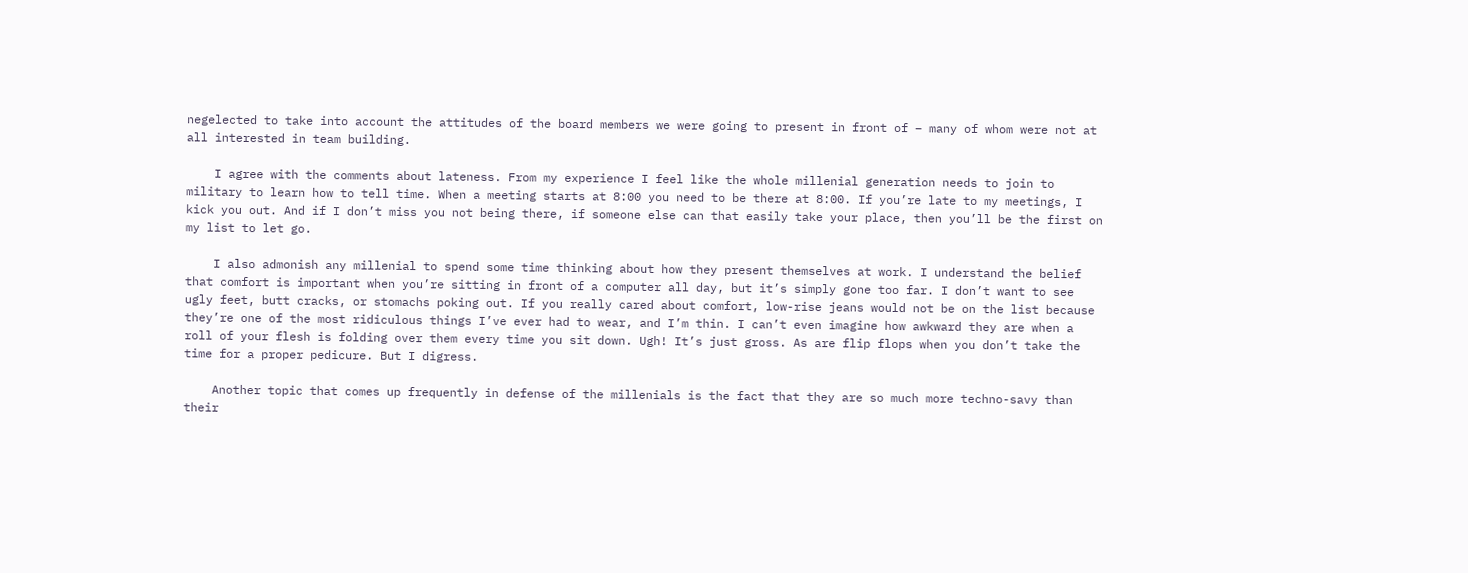negelected to take into account the attitudes of the board members we were going to present in front of – many of whom were not at all interested in team building.

    I agree with the comments about lateness. From my experience I feel like the whole millenial generation needs to join to military to learn how to tell time. When a meeting starts at 8:00 you need to be there at 8:00. If you’re late to my meetings, I kick you out. And if I don’t miss you not being there, if someone else can that easily take your place, then you’ll be the first on my list to let go.

    I also admonish any millenial to spend some time thinking about how they present themselves at work. I understand the belief that comfort is important when you’re sitting in front of a computer all day, but it’s simply gone too far. I don’t want to see ugly feet, butt cracks, or stomachs poking out. If you really cared about comfort, low-rise jeans would not be on the list because they’re one of the most ridiculous things I’ve ever had to wear, and I’m thin. I can’t even imagine how awkward they are when a roll of your flesh is folding over them every time you sit down. Ugh! It’s just gross. As are flip flops when you don’t take the time for a proper pedicure. But I digress.

    Another topic that comes up frequently in defense of the millenials is the fact that they are so much more techno-savy than their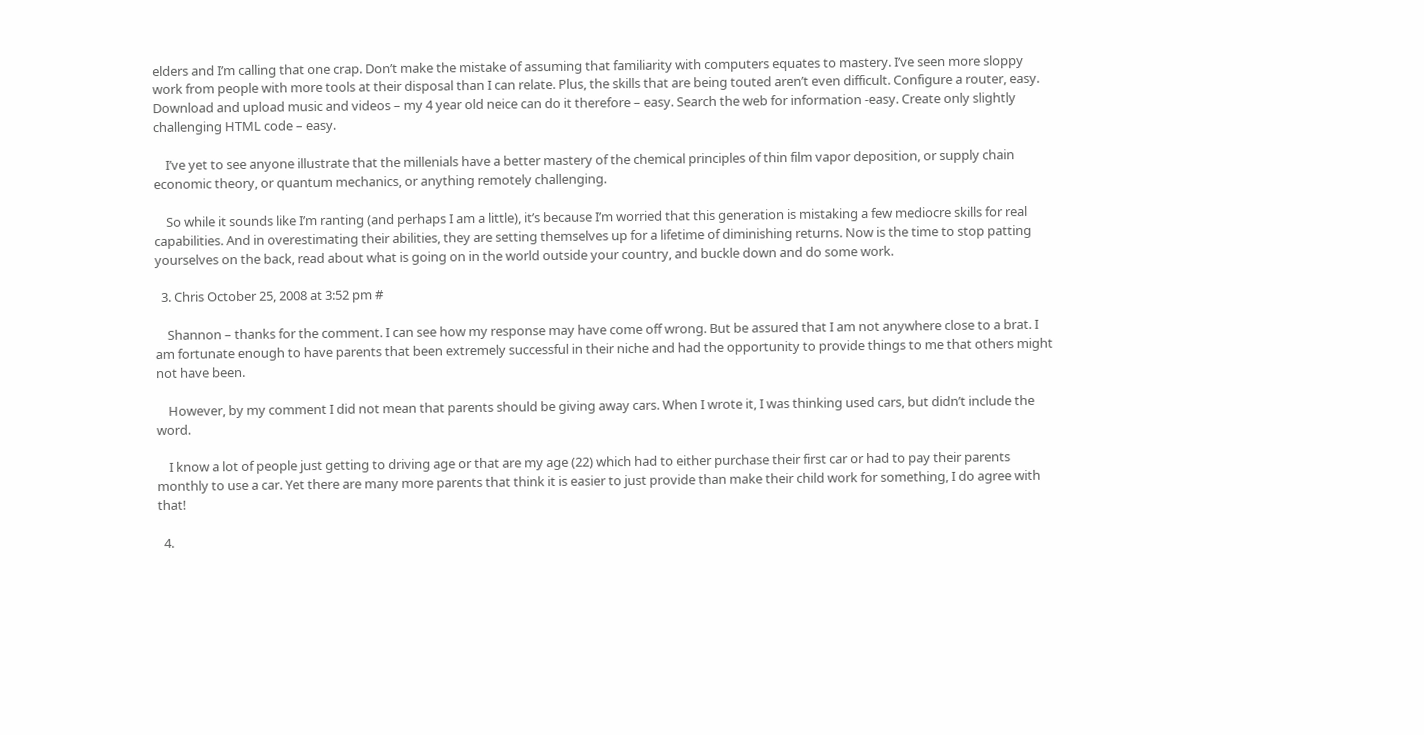elders and I’m calling that one crap. Don’t make the mistake of assuming that familiarity with computers equates to mastery. I’ve seen more sloppy work from people with more tools at their disposal than I can relate. Plus, the skills that are being touted aren’t even difficult. Configure a router, easy. Download and upload music and videos – my 4 year old neice can do it therefore – easy. Search the web for information -easy. Create only slightly challenging HTML code – easy.

    I’ve yet to see anyone illustrate that the millenials have a better mastery of the chemical principles of thin film vapor deposition, or supply chain economic theory, or quantum mechanics, or anything remotely challenging.

    So while it sounds like I’m ranting (and perhaps I am a little), it’s because I’m worried that this generation is mistaking a few mediocre skills for real capabilities. And in overestimating their abilities, they are setting themselves up for a lifetime of diminishing returns. Now is the time to stop patting yourselves on the back, read about what is going on in the world outside your country, and buckle down and do some work.

  3. Chris October 25, 2008 at 3:52 pm #

    Shannon – thanks for the comment. I can see how my response may have come off wrong. But be assured that I am not anywhere close to a brat. I am fortunate enough to have parents that been extremely successful in their niche and had the opportunity to provide things to me that others might not have been.

    However, by my comment I did not mean that parents should be giving away cars. When I wrote it, I was thinking used cars, but didn’t include the word.

    I know a lot of people just getting to driving age or that are my age (22) which had to either purchase their first car or had to pay their parents monthly to use a car. Yet there are many more parents that think it is easier to just provide than make their child work for something, I do agree with that!

  4.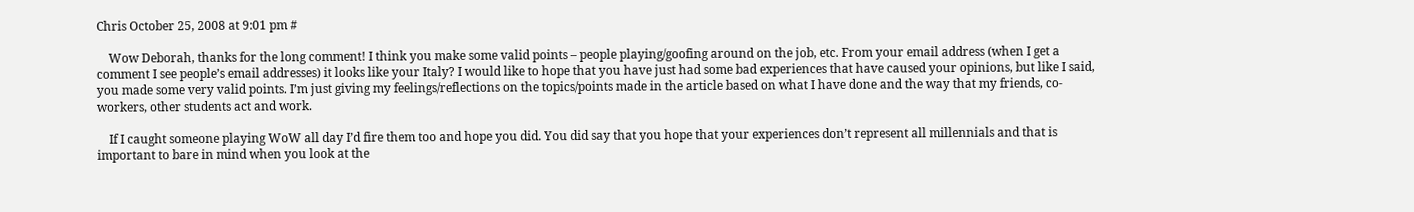Chris October 25, 2008 at 9:01 pm #

    Wow Deborah, thanks for the long comment! I think you make some valid points – people playing/goofing around on the job, etc. From your email address (when I get a comment I see people’s email addresses) it looks like your Italy? I would like to hope that you have just had some bad experiences that have caused your opinions, but like I said, you made some very valid points. I’m just giving my feelings/reflections on the topics/points made in the article based on what I have done and the way that my friends, co-workers, other students act and work.

    If I caught someone playing WoW all day I’d fire them too and hope you did. You did say that you hope that your experiences don’t represent all millennials and that is important to bare in mind when you look at the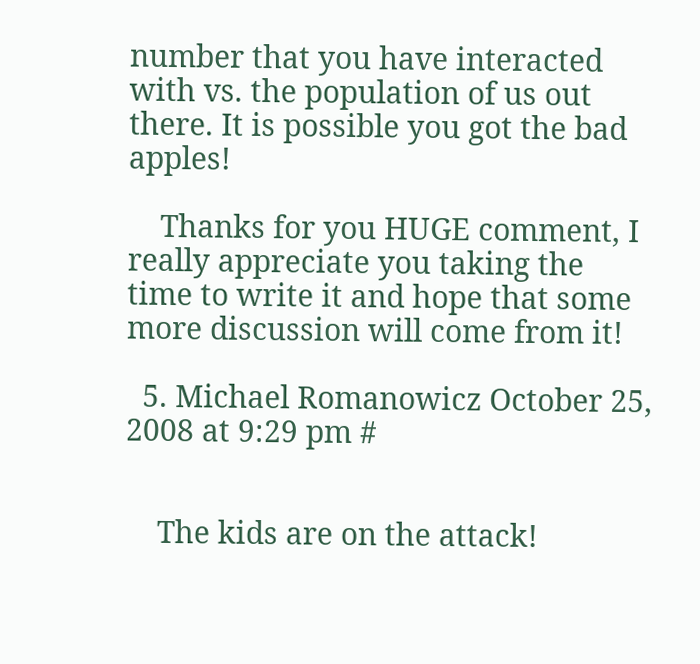number that you have interacted with vs. the population of us out there. It is possible you got the bad apples!

    Thanks for you HUGE comment, I really appreciate you taking the time to write it and hope that some more discussion will come from it!

  5. Michael Romanowicz October 25, 2008 at 9:29 pm #


    The kids are on the attack!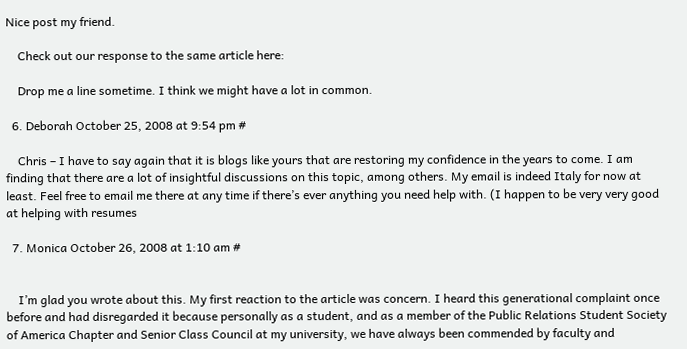Nice post my friend.

    Check out our response to the same article here:

    Drop me a line sometime. I think we might have a lot in common.

  6. Deborah October 25, 2008 at 9:54 pm #

    Chris – I have to say again that it is blogs like yours that are restoring my confidence in the years to come. I am finding that there are a lot of insightful discussions on this topic, among others. My email is indeed Italy for now at least. Feel free to email me there at any time if there’s ever anything you need help with. (I happen to be very very good at helping with resumes

  7. Monica October 26, 2008 at 1:10 am #


    I’m glad you wrote about this. My first reaction to the article was concern. I heard this generational complaint once before and had disregarded it because personally as a student, and as a member of the Public Relations Student Society of America Chapter and Senior Class Council at my university, we have always been commended by faculty and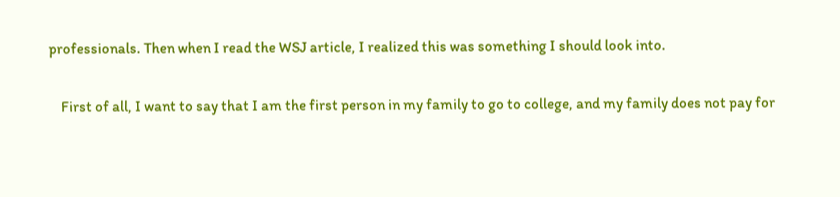professionals. Then when I read the WSJ article, I realized this was something I should look into.

    First of all, I want to say that I am the first person in my family to go to college, and my family does not pay for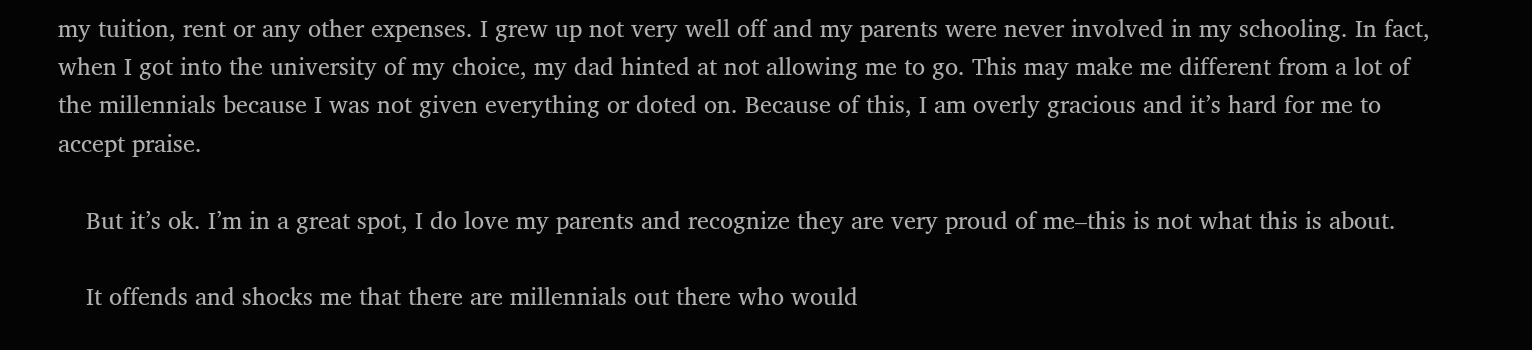my tuition, rent or any other expenses. I grew up not very well off and my parents were never involved in my schooling. In fact, when I got into the university of my choice, my dad hinted at not allowing me to go. This may make me different from a lot of the millennials because I was not given everything or doted on. Because of this, I am overly gracious and it’s hard for me to accept praise.

    But it’s ok. I’m in a great spot, I do love my parents and recognize they are very proud of me–this is not what this is about.

    It offends and shocks me that there are millennials out there who would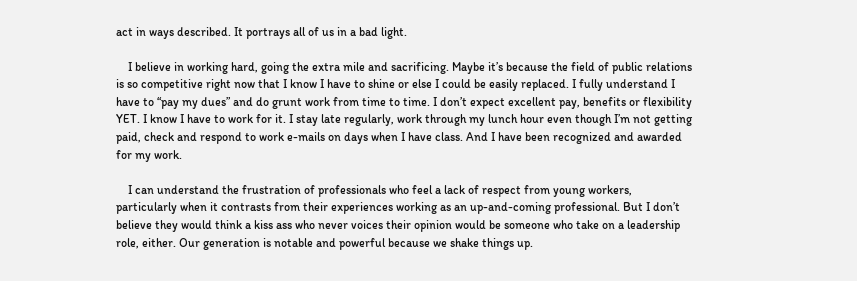act in ways described. It portrays all of us in a bad light.

    I believe in working hard, going the extra mile and sacrificing. Maybe it’s because the field of public relations is so competitive right now that I know I have to shine or else I could be easily replaced. I fully understand I have to “pay my dues” and do grunt work from time to time. I don’t expect excellent pay, benefits or flexibility YET. I know I have to work for it. I stay late regularly, work through my lunch hour even though I’m not getting paid, check and respond to work e-mails on days when I have class. And I have been recognized and awarded for my work.

    I can understand the frustration of professionals who feel a lack of respect from young workers, particularly when it contrasts from their experiences working as an up-and-coming professional. But I don’t believe they would think a kiss ass who never voices their opinion would be someone who take on a leadership role, either. Our generation is notable and powerful because we shake things up.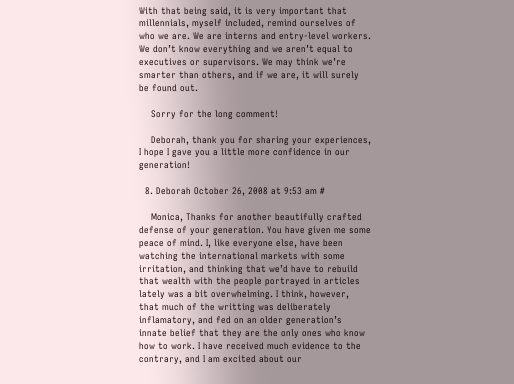With that being said, it is very important that millennials, myself included, remind ourselves of who we are. We are interns and entry-level workers. We don’t know everything and we aren’t equal to executives or supervisors. We may think we’re smarter than others, and if we are, it will surely be found out.

    Sorry for the long comment!

    Deborah, thank you for sharing your experiences, I hope I gave you a little more confidence in our generation!

  8. Deborah October 26, 2008 at 9:53 am #

    Monica, Thanks for another beautifully crafted defense of your generation. You have given me some peace of mind. I, like everyone else, have been watching the international markets with some irritation, and thinking that we’d have to rebuild that wealth with the people portrayed in articles lately was a bit overwhelming. I think, however, that much of the writting was deliberately inflamatory, and fed on an older generation’s innate belief that they are the only ones who know how to work. I have received much evidence to the contrary, and I am excited about our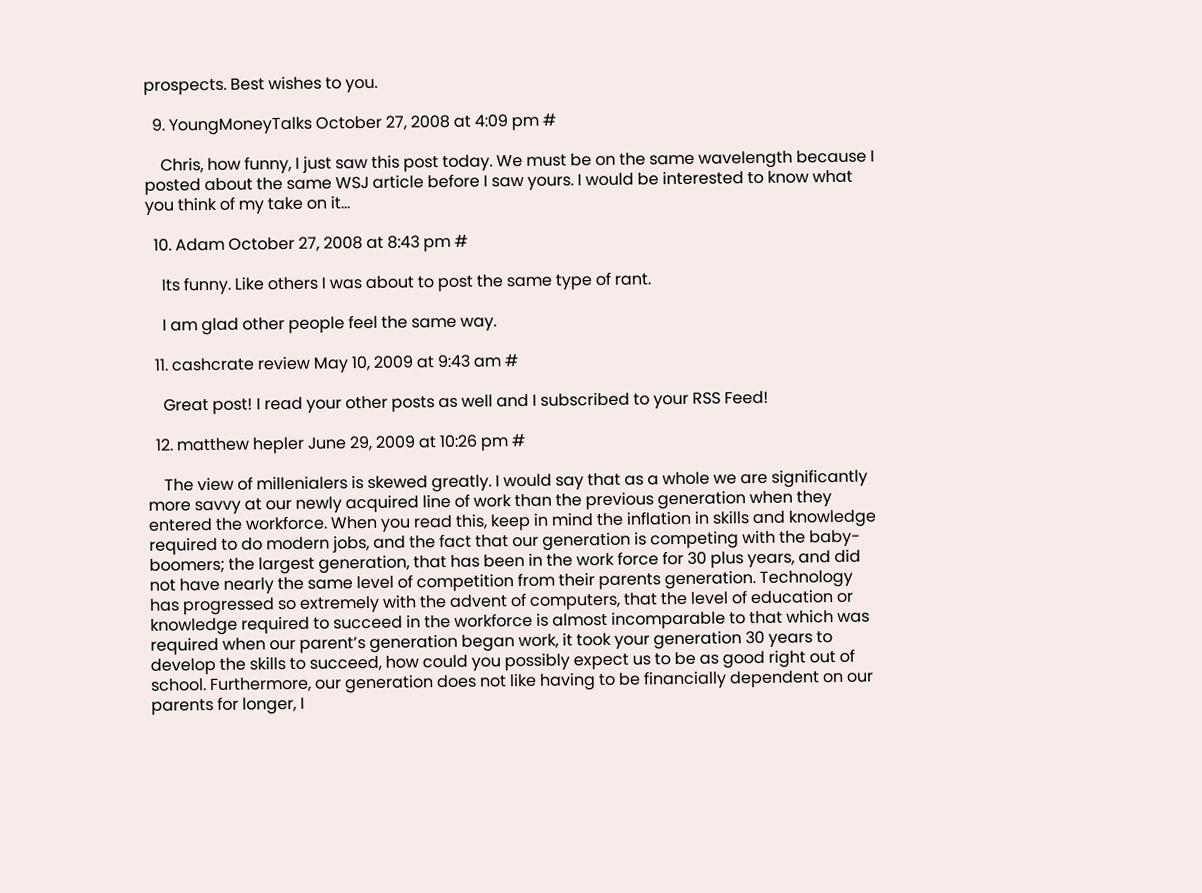prospects. Best wishes to you.

  9. YoungMoneyTalks October 27, 2008 at 4:09 pm #

    Chris, how funny, I just saw this post today. We must be on the same wavelength because I posted about the same WSJ article before I saw yours. I would be interested to know what you think of my take on it…

  10. Adam October 27, 2008 at 8:43 pm #

    Its funny. Like others I was about to post the same type of rant.

    I am glad other people feel the same way.

  11. cashcrate review May 10, 2009 at 9:43 am #

    Great post! I read your other posts as well and I subscribed to your RSS Feed!

  12. matthew hepler June 29, 2009 at 10:26 pm #

    The view of millenialers is skewed greatly. I would say that as a whole we are significantly more savvy at our newly acquired line of work than the previous generation when they entered the workforce. When you read this, keep in mind the inflation in skills and knowledge required to do modern jobs, and the fact that our generation is competing with the baby-boomers; the largest generation, that has been in the work force for 30 plus years, and did not have nearly the same level of competition from their parents generation. Technology has progressed so extremely with the advent of computers, that the level of education or knowledge required to succeed in the workforce is almost incomparable to that which was required when our parent’s generation began work, it took your generation 30 years to develop the skills to succeed, how could you possibly expect us to be as good right out of school. Furthermore, our generation does not like having to be financially dependent on our parents for longer, I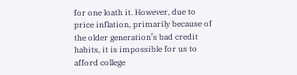for one loath it. However, due to price inflation, primarily because of the older generation’s bad credit habits, it is impossible for us to afford college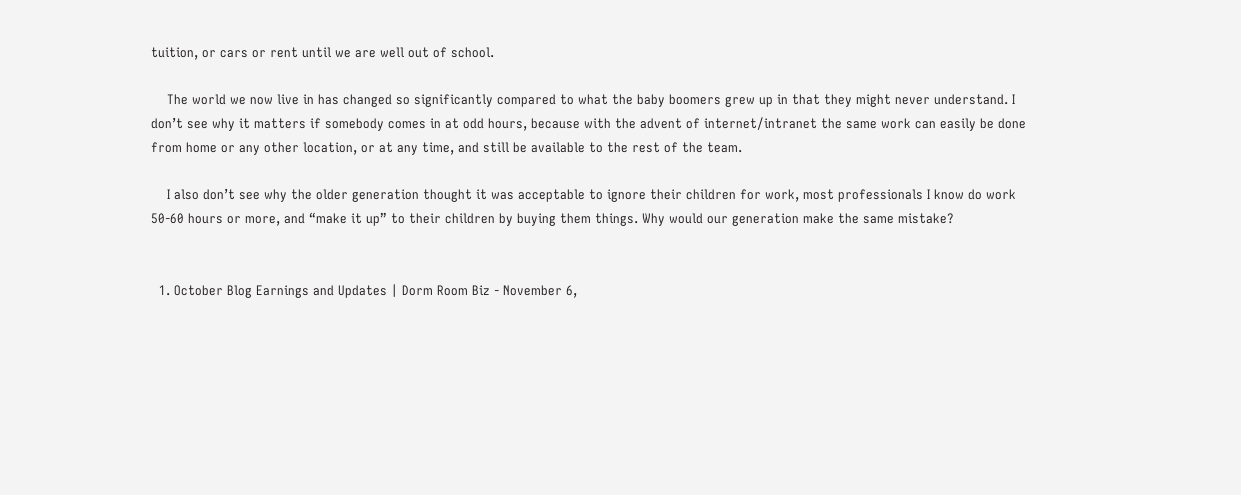tuition, or cars or rent until we are well out of school.

    The world we now live in has changed so significantly compared to what the baby boomers grew up in that they might never understand. I don’t see why it matters if somebody comes in at odd hours, because with the advent of internet/intranet the same work can easily be done from home or any other location, or at any time, and still be available to the rest of the team.

    I also don’t see why the older generation thought it was acceptable to ignore their children for work, most professionals I know do work 50-60 hours or more, and “make it up” to their children by buying them things. Why would our generation make the same mistake?


  1. October Blog Earnings and Updates | Dorm Room Biz - November 6,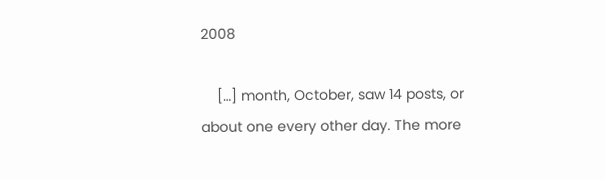2008

    […] month, October, saw 14 posts, or about one every other day. The more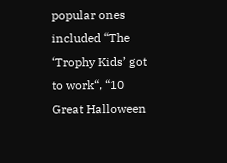popular ones included “The ‘Trophy Kids’ got to work“, “10 Great Halloween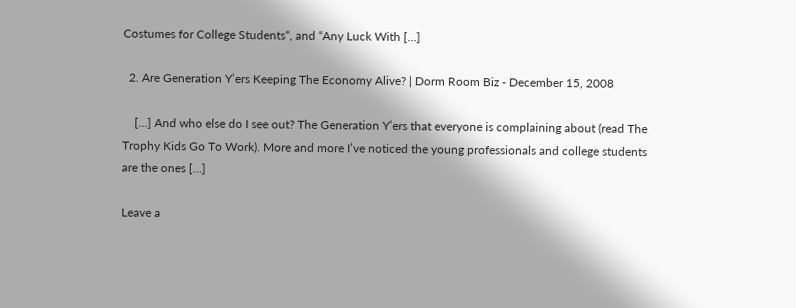Costumes for College Students“, and “Any Luck With […]

  2. Are Generation Y’ers Keeping The Economy Alive? | Dorm Room Biz - December 15, 2008

    […] And who else do I see out? The Generation Y’ers that everyone is complaining about (read The Trophy Kids Go To Work). More and more I’ve noticed the young professionals and college students are the ones […]

Leave a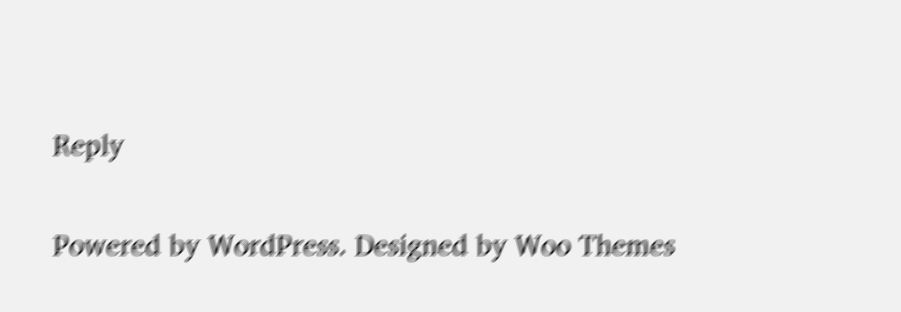Reply

Powered by WordPress. Designed by Woo Themes